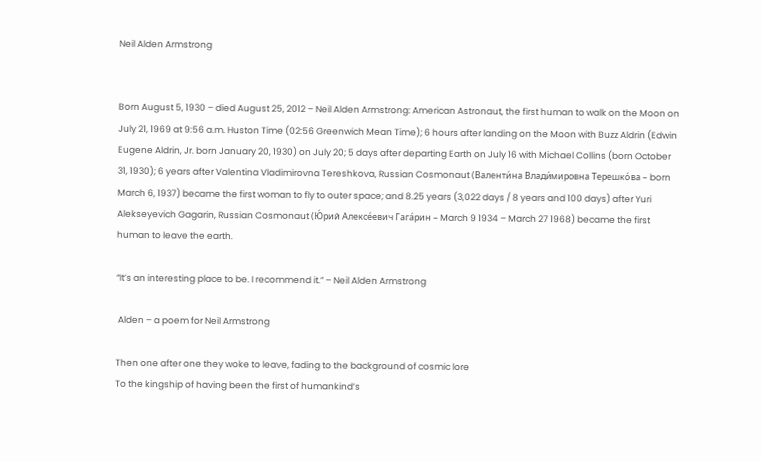Neil Alden Armstrong


Born August 5, 1930 – died August 25, 2012 – Neil Alden Armstrong: American Astronaut, the first human to walk on the Moon on July 21, 1969 at 9:56 a.m. Huston Time (02:56 Greenwich Mean Time); 6 hours after landing on the Moon with Buzz Aldrin (Edwin Eugene Aldrin, Jr. born January 20, 1930) on July 20; 5 days after departing Earth on July 16 with Michael Collins (born October 31, 1930); 6 years after Valentina Vladimirovna Tereshkova, Russian Cosmonaut (Валенти́на Влади́мировна Терешко́ва – born March 6, 1937) became the first woman to fly to outer space; and 8.25 years (3,022 days / 8 years and 100 days) after Yuri Alekseyevich Gagarin, Russian Cosmonaut (Ю́рий Алексе́евич Гага́рин – March 9 1934 – March 27 1968) became the first human to leave the earth.

“It’s an interesting place to be. I recommend it.” – Neil Alden Armstrong

 Alden – a poem for Neil Armstrong

Then one after one they woke to leave, fading to the background of cosmic lore
To the kingship of having been the first of humankind’s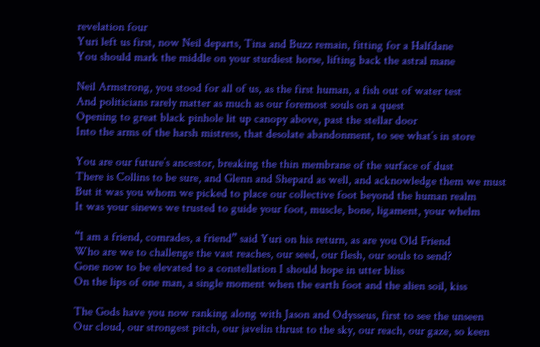revelation four
Yuri left us first, now Neil departs, Tina and Buzz remain, fitting for a Halfdane
You should mark the middle on your sturdiest horse, lifting back the astral mane

Neil Armstrong, you stood for all of us, as the first human, a fish out of water test
And politicians rarely matter as much as our foremost souls on a quest
Opening to great black pinhole lit up canopy above, past the stellar door
Into the arms of the harsh mistress, that desolate abandonment, to see what’s in store

You are our future’s ancestor, breaking the thin membrane of the surface of dust
There is Collins to be sure, and Glenn and Shepard as well, and acknowledge them we must
But it was you whom we picked to place our collective foot beyond the human realm
It was your sinews we trusted to guide your foot, muscle, bone, ligament, your whelm

“I am a friend, comrades, a friend” said Yuri on his return, as are you Old Friend
Who are we to challenge the vast reaches, our seed, our flesh, our souls to send?
Gone now to be elevated to a constellation I should hope in utter bliss
On the lips of one man, a single moment when the earth foot and the alien soil, kiss

The Gods have you now ranking along with Jason and Odysseus, first to see the unseen
Our cloud, our strongest pitch, our javelin thrust to the sky, our reach, our gaze, so keen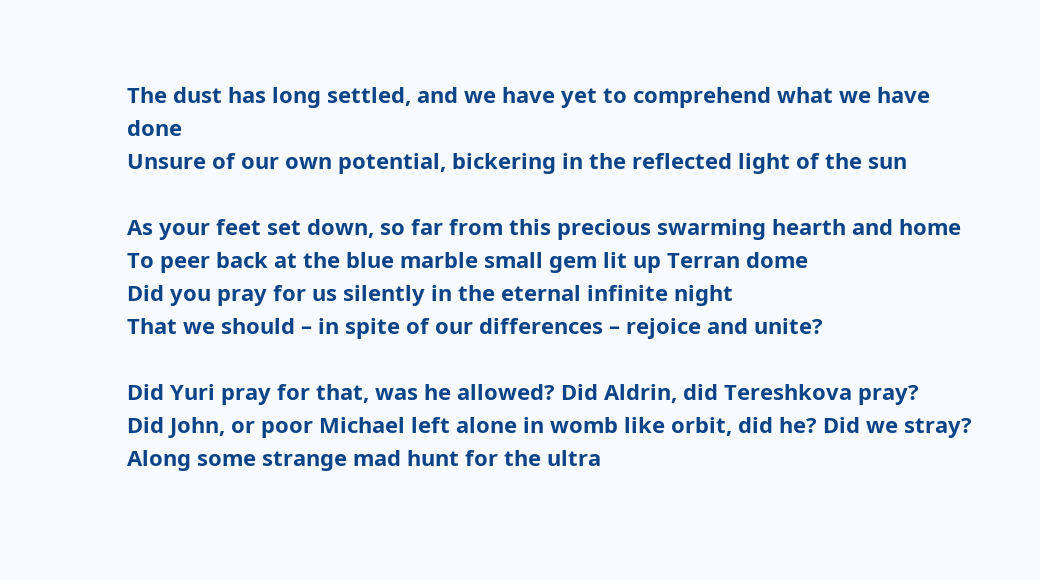The dust has long settled, and we have yet to comprehend what we have done
Unsure of our own potential, bickering in the reflected light of the sun

As your feet set down, so far from this precious swarming hearth and home
To peer back at the blue marble small gem lit up Terran dome
Did you pray for us silently in the eternal infinite night
That we should – in spite of our differences – rejoice and unite?

Did Yuri pray for that, was he allowed? Did Aldrin, did Tereshkova pray?
Did John, or poor Michael left alone in womb like orbit, did he? Did we stray?
Along some strange mad hunt for the ultra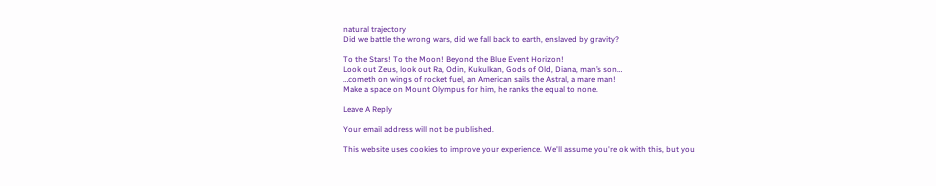natural trajectory
Did we battle the wrong wars, did we fall back to earth, enslaved by gravity?

To the Stars! To the Moon! Beyond the Blue Event Horizon!
Look out Zeus, look out Ra, Odin, Kukulkan, Gods of Old, Diana, man’s son…
…cometh on wings of rocket fuel, an American sails the Astral, a mare man!
Make a space on Mount Olympus for him, he ranks the equal to none.

Leave A Reply

Your email address will not be published.

This website uses cookies to improve your experience. We'll assume you're ok with this, but you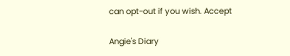can opt-out if you wish. Accept

Angie's Diary